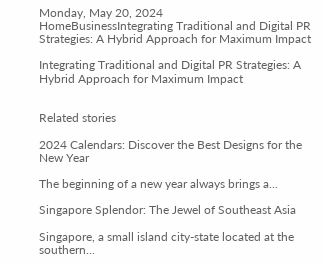Monday, May 20, 2024
HomeBusinessIntegrating Traditional and Digital PR Strategies: A Hybrid Approach for Maximum Impact

Integrating Traditional and Digital PR Strategies: A Hybrid Approach for Maximum Impact


Related stories

2024 Calendars: Discover the Best Designs for the New Year

The beginning of a new year always brings a...

Singapore Splendor: The Jewel of Southeast Asia

Singapore, a small island city-state located at the southern...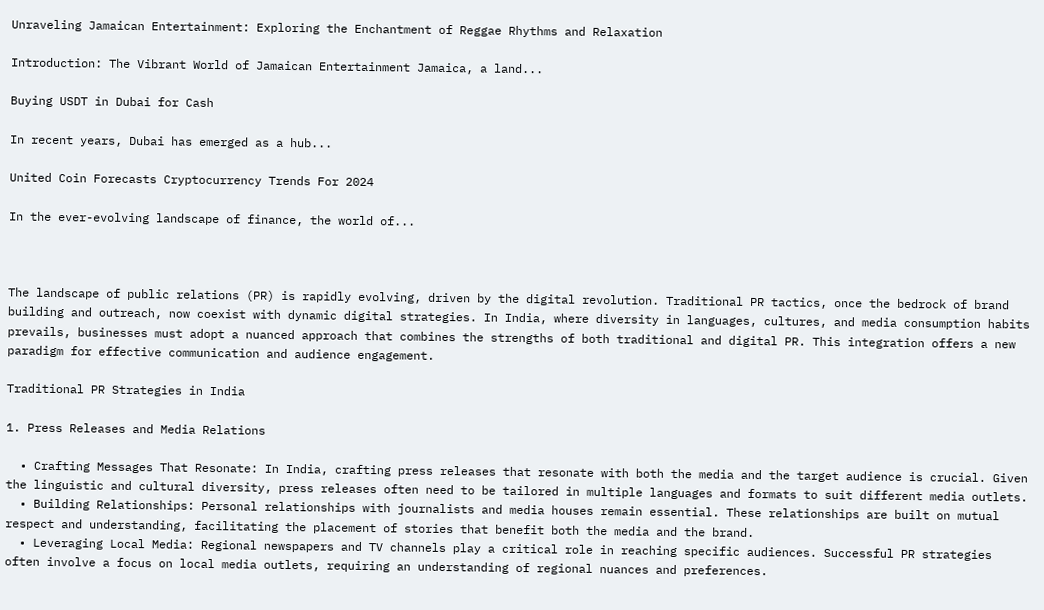Unraveling Jamaican Entertainment: Exploring the Enchantment of Reggae Rhythms and Relaxation

Introduction: The Vibrant World of Jamaican Entertainment Jamaica, a land...

Buying USDT in Dubai for Cash

In recent years, Dubai has emerged as a hub...

United Coin Forecasts Cryptocurrency Trends For 2024

In the ever-evolving landscape of finance, the world of...



The landscape of public relations (PR) is rapidly evolving, driven by the digital revolution. Traditional PR tactics, once the bedrock of brand building and outreach, now coexist with dynamic digital strategies. In India, where diversity in languages, cultures, and media consumption habits prevails, businesses must adopt a nuanced approach that combines the strengths of both traditional and digital PR. This integration offers a new paradigm for effective communication and audience engagement.

Traditional PR Strategies in India

1. Press Releases and Media Relations

  • Crafting Messages That Resonate: In India, crafting press releases that resonate with both the media and the target audience is crucial. Given the linguistic and cultural diversity, press releases often need to be tailored in multiple languages and formats to suit different media outlets.
  • Building Relationships: Personal relationships with journalists and media houses remain essential. These relationships are built on mutual respect and understanding, facilitating the placement of stories that benefit both the media and the brand.
  • Leveraging Local Media: Regional newspapers and TV channels play a critical role in reaching specific audiences. Successful PR strategies often involve a focus on local media outlets, requiring an understanding of regional nuances and preferences.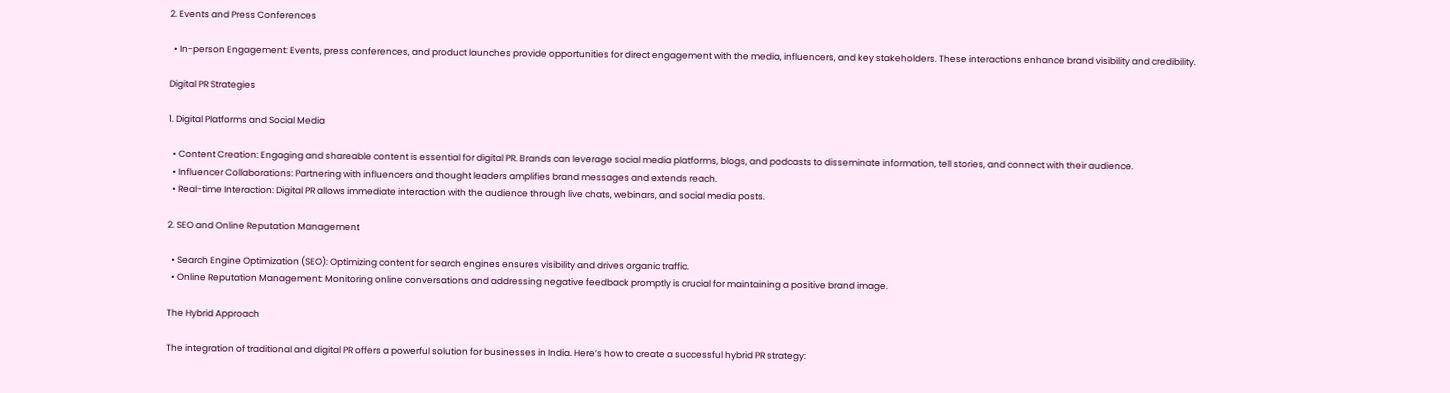2. Events and Press Conferences

  • In-person Engagement: Events, press conferences, and product launches provide opportunities for direct engagement with the media, influencers, and key stakeholders. These interactions enhance brand visibility and credibility.

Digital PR Strategies

1. Digital Platforms and Social Media

  • Content Creation: Engaging and shareable content is essential for digital PR. Brands can leverage social media platforms, blogs, and podcasts to disseminate information, tell stories, and connect with their audience.
  • Influencer Collaborations: Partnering with influencers and thought leaders amplifies brand messages and extends reach.
  • Real-time Interaction: Digital PR allows immediate interaction with the audience through live chats, webinars, and social media posts.

2. SEO and Online Reputation Management

  • Search Engine Optimization (SEO): Optimizing content for search engines ensures visibility and drives organic traffic.
  • Online Reputation Management: Monitoring online conversations and addressing negative feedback promptly is crucial for maintaining a positive brand image.

The Hybrid Approach

The integration of traditional and digital PR offers a powerful solution for businesses in India. Here’s how to create a successful hybrid PR strategy: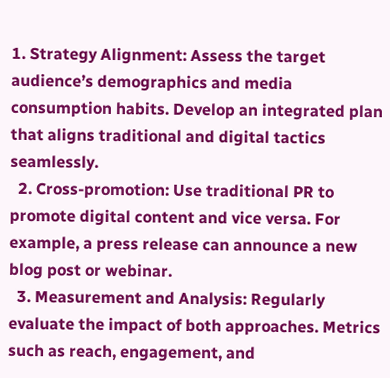1. Strategy Alignment: Assess the target audience’s demographics and media consumption habits. Develop an integrated plan that aligns traditional and digital tactics seamlessly.
  2. Cross-promotion: Use traditional PR to promote digital content and vice versa. For example, a press release can announce a new blog post or webinar.
  3. Measurement and Analysis: Regularly evaluate the impact of both approaches. Metrics such as reach, engagement, and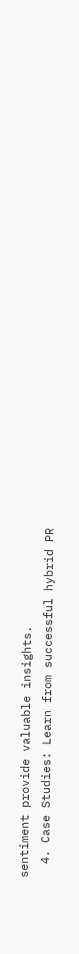sentiment provide valuable insights.
  4. Case Studies: Learn from successful hybrid PR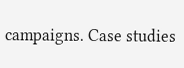campaigns. Case studies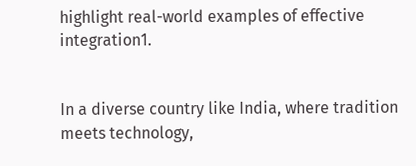highlight real-world examples of effective integration1.


In a diverse country like India, where tradition meets technology,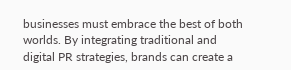businesses must embrace the best of both worlds. By integrating traditional and digital PR strategies, brands can create a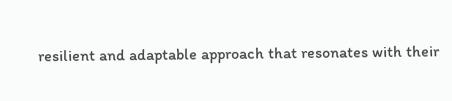resilient and adaptable approach that resonates with their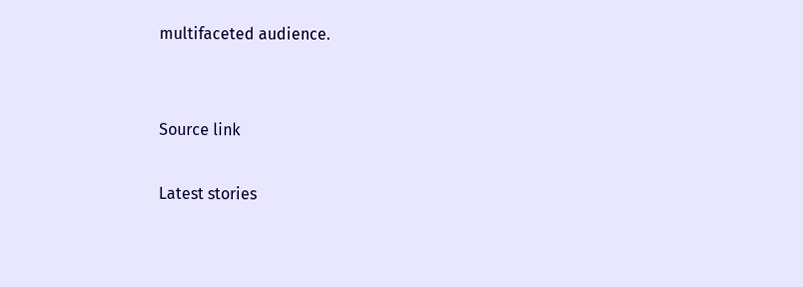multifaceted audience.


Source link

Latest stories